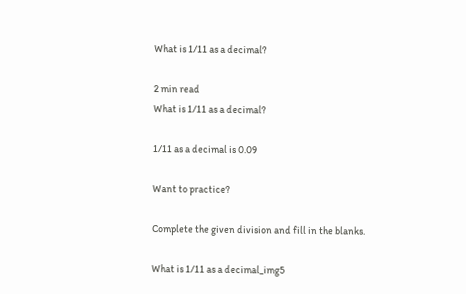What is 1/11 as a decimal?

2 min read
What is 1/11 as a decimal?

1/11 as a decimal is 0.09

Want to practice?

Complete the given division and fill in the blanks.

What is 1/11 as a decimal_img5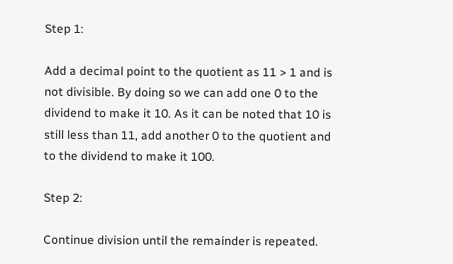Step 1:

Add a decimal point to the quotient as 11 > 1 and is not divisible. By doing so we can add one 0 to the dividend to make it 10. As it can be noted that 10 is still less than 11, add another 0 to the quotient and to the dividend to make it 100.

Step 2:

Continue division until the remainder is repeated.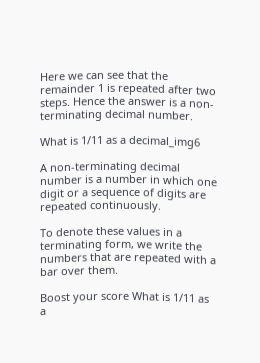Here we can see that the remainder 1 is repeated after two steps. Hence the answer is a non-terminating decimal number.

What is 1/11 as a decimal_img6

A non-terminating decimal number is a number in which one digit or a sequence of digits are repeated continuously.

To denote these values in a terminating form, we write the numbers that are repeated with a bar over them.

Boost your score What is 1/11 as a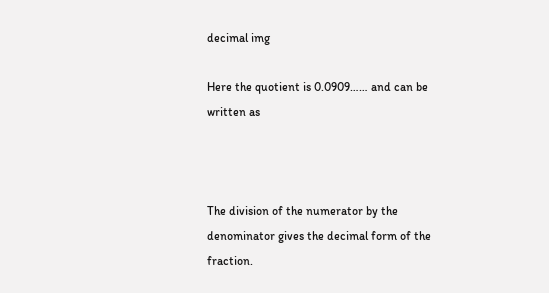decimal img

Here the quotient is 0.0909…… and can be written as



The division of the numerator by the denominator gives the decimal form of the fraction.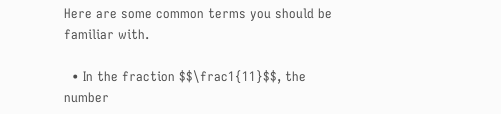Here are some common terms you should be familiar with.

  • In the fraction $$\frac1{11}$$, the number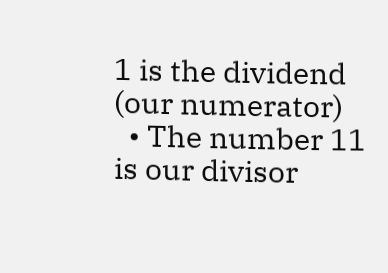1 is the dividend (our numerator)
  • The number 11 is our divisor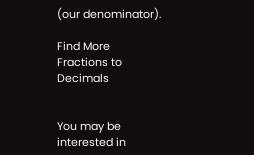(our denominator).

Find More Fractions to Decimals


You may be interested in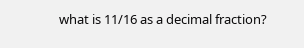what is 11/16 as a decimal fraction?